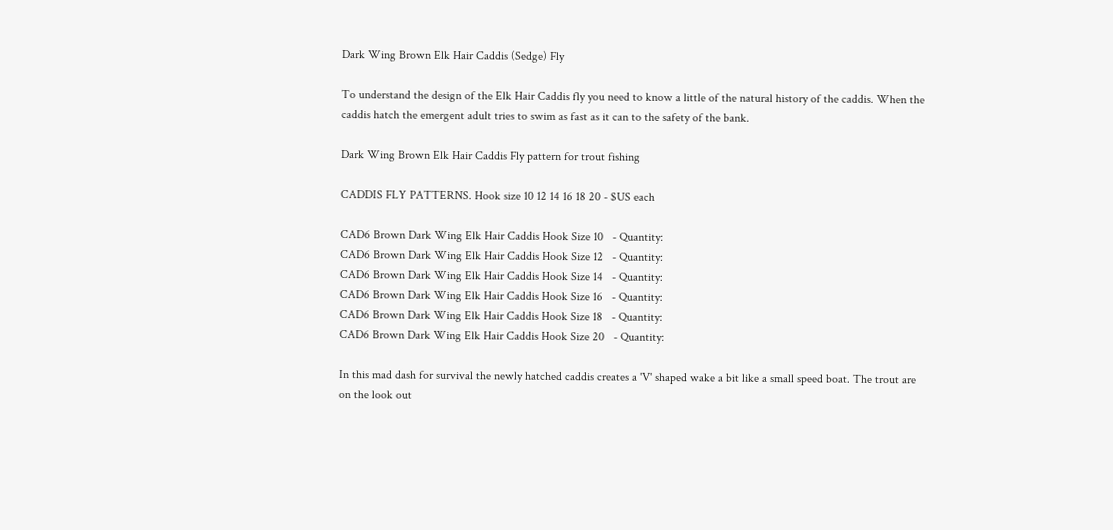Dark Wing Brown Elk Hair Caddis (Sedge) Fly

To understand the design of the Elk Hair Caddis fly you need to know a little of the natural history of the caddis. When the caddis hatch the emergent adult tries to swim as fast as it can to the safety of the bank.

Dark Wing Brown Elk Hair Caddis Fly pattern for trout fishing

CADDIS FLY PATTERNS. Hook size 10 12 14 16 18 20 - $US each

CAD6 Brown Dark Wing Elk Hair Caddis Hook Size 10   - Quantity:
CAD6 Brown Dark Wing Elk Hair Caddis Hook Size 12   - Quantity:
CAD6 Brown Dark Wing Elk Hair Caddis Hook Size 14   - Quantity:
CAD6 Brown Dark Wing Elk Hair Caddis Hook Size 16   - Quantity:
CAD6 Brown Dark Wing Elk Hair Caddis Hook Size 18   - Quantity:
CAD6 Brown Dark Wing Elk Hair Caddis Hook Size 20   - Quantity:

In this mad dash for survival the newly hatched caddis creates a 'V' shaped wake a bit like a small speed boat. The trout are on the look out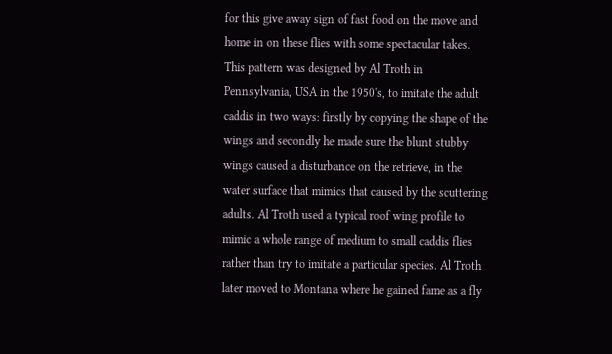for this give away sign of fast food on the move and home in on these flies with some spectacular takes. This pattern was designed by Al Troth in Pennsylvania, USA in the 1950's, to imitate the adult caddis in two ways: firstly by copying the shape of the wings and secondly he made sure the blunt stubby wings caused a disturbance on the retrieve, in the water surface that mimics that caused by the scuttering adults. Al Troth used a typical roof wing profile to mimic a whole range of medium to small caddis flies rather than try to imitate a particular species. Al Troth later moved to Montana where he gained fame as a fly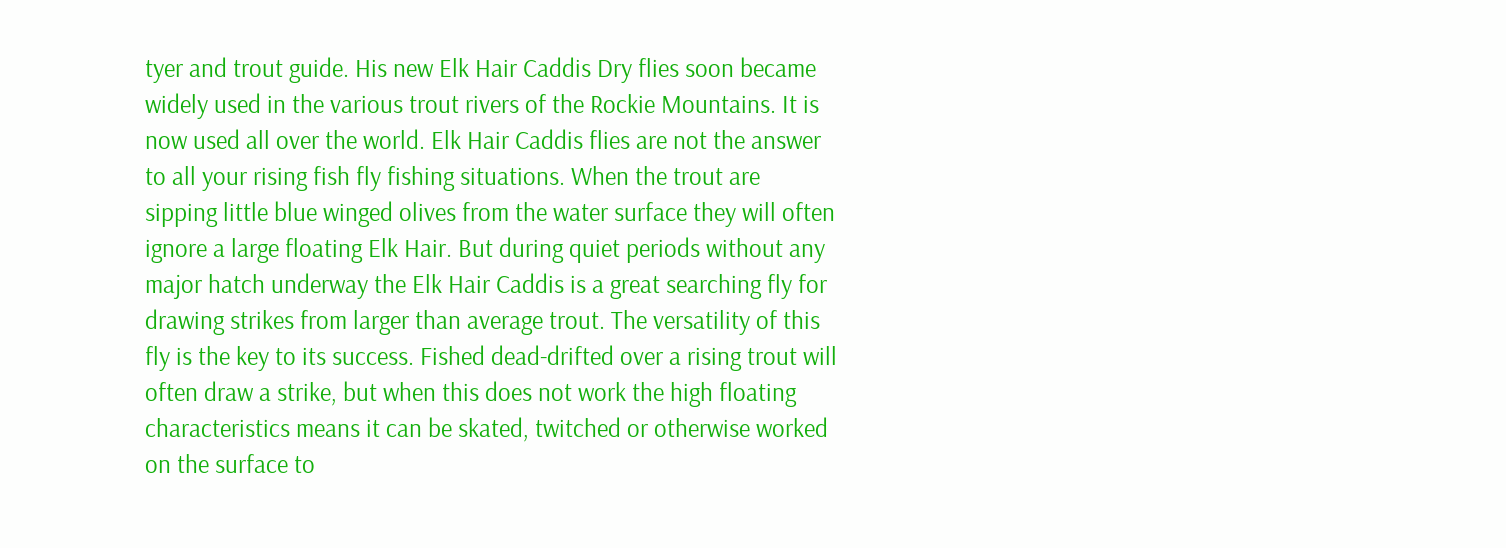tyer and trout guide. His new Elk Hair Caddis Dry flies soon became widely used in the various trout rivers of the Rockie Mountains. It is now used all over the world. Elk Hair Caddis flies are not the answer to all your rising fish fly fishing situations. When the trout are sipping little blue winged olives from the water surface they will often ignore a large floating Elk Hair. But during quiet periods without any major hatch underway the Elk Hair Caddis is a great searching fly for drawing strikes from larger than average trout. The versatility of this fly is the key to its success. Fished dead-drifted over a rising trout will often draw a strike, but when this does not work the high floating characteristics means it can be skated, twitched or otherwise worked on the surface to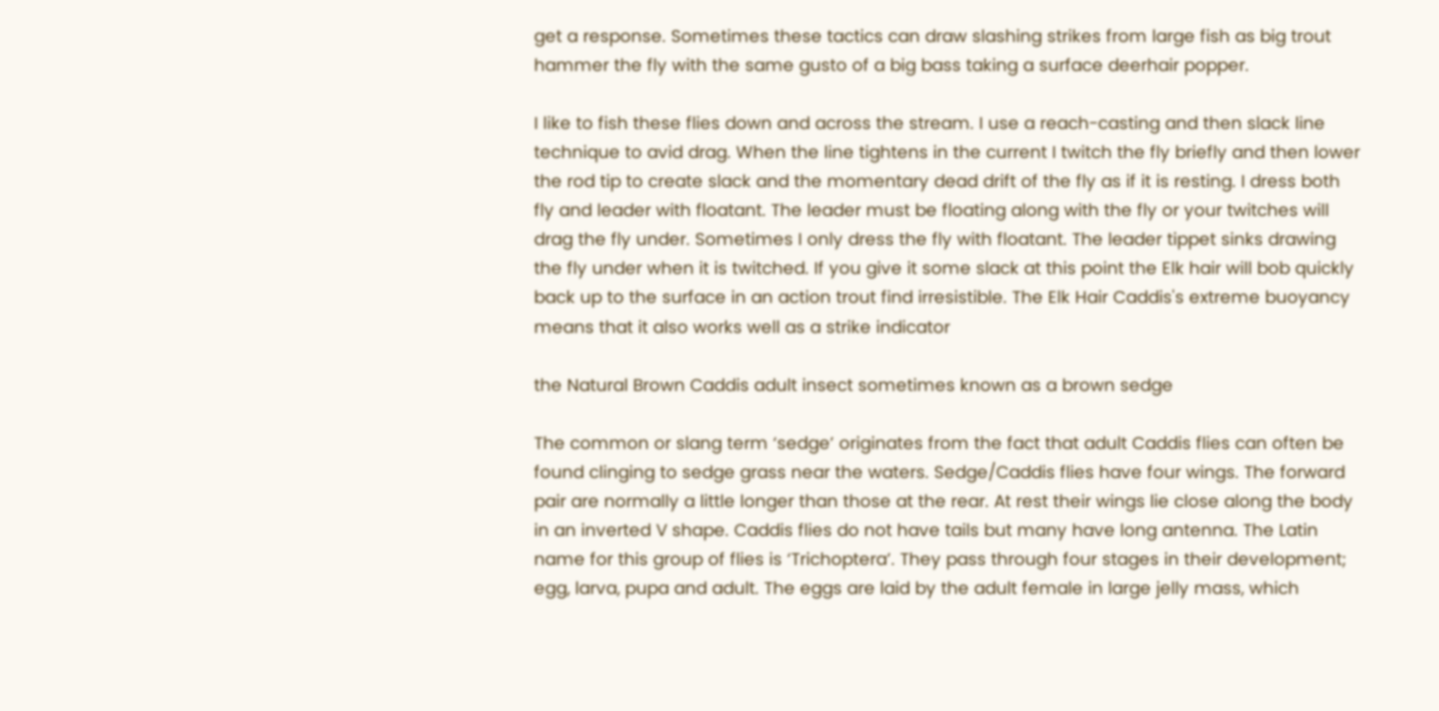get a response. Sometimes these tactics can draw slashing strikes from large fish as big trout hammer the fly with the same gusto of a big bass taking a surface deerhair popper.

I like to fish these flies down and across the stream. I use a reach-casting and then slack line technique to avid drag. When the line tightens in the current I twitch the fly briefly and then lower the rod tip to create slack and the momentary dead drift of the fly as if it is resting. I dress both fly and leader with floatant. The leader must be floating along with the fly or your twitches will drag the fly under. Sometimes I only dress the fly with floatant. The leader tippet sinks drawing the fly under when it is twitched. If you give it some slack at this point the Elk hair will bob quickly back up to the surface in an action trout find irresistible. The Elk Hair Caddis's extreme buoyancy means that it also works well as a strike indicator

the Natural Brown Caddis adult insect sometimes known as a brown sedge

The common or slang term ‘sedge’ originates from the fact that adult Caddis flies can often be found clinging to sedge grass near the waters. Sedge/Caddis flies have four wings. The forward pair are normally a little longer than those at the rear. At rest their wings lie close along the body in an inverted V shape. Caddis flies do not have tails but many have long antenna. The Latin name for this group of flies is ‘Trichoptera’. They pass through four stages in their development; egg, larva, pupa and adult. The eggs are laid by the adult female in large jelly mass, which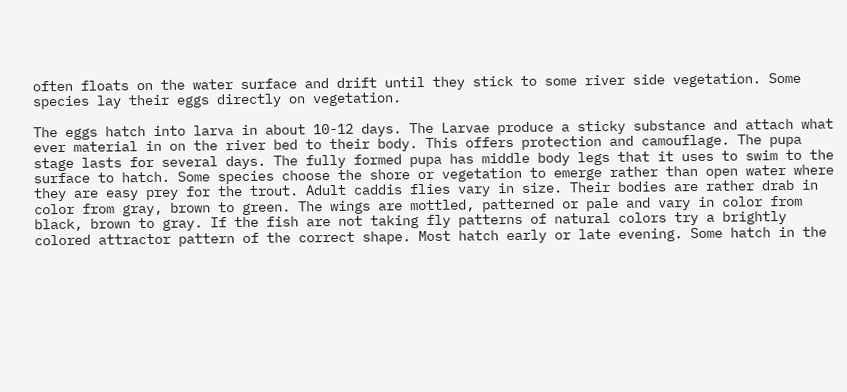often floats on the water surface and drift until they stick to some river side vegetation. Some species lay their eggs directly on vegetation.

The eggs hatch into larva in about 10-12 days. The Larvae produce a sticky substance and attach what ever material in on the river bed to their body. This offers protection and camouflage. The pupa stage lasts for several days. The fully formed pupa has middle body legs that it uses to swim to the surface to hatch. Some species choose the shore or vegetation to emerge rather than open water where they are easy prey for the trout. Adult caddis flies vary in size. Their bodies are rather drab in color from gray, brown to green. The wings are mottled, patterned or pale and vary in color from black, brown to gray. If the fish are not taking fly patterns of natural colors try a brightly colored attractor pattern of the correct shape. Most hatch early or late evening. Some hatch in the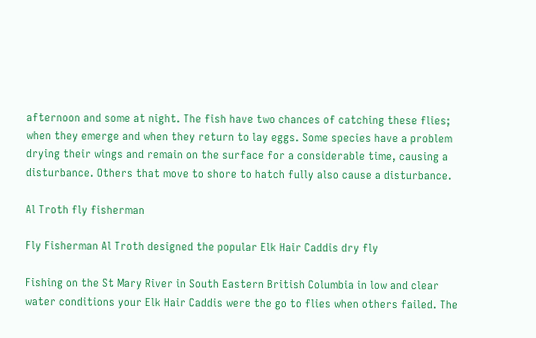afternoon and some at night. The fish have two chances of catching these flies; when they emerge and when they return to lay eggs. Some species have a problem drying their wings and remain on the surface for a considerable time, causing a disturbance. Others that move to shore to hatch fully also cause a disturbance.

Al Troth fly fisherman

Fly Fisherman Al Troth designed the popular Elk Hair Caddis dry fly

Fishing on the St Mary River in South Eastern British Columbia in low and clear water conditions your Elk Hair Caddis were the go to flies when others failed. The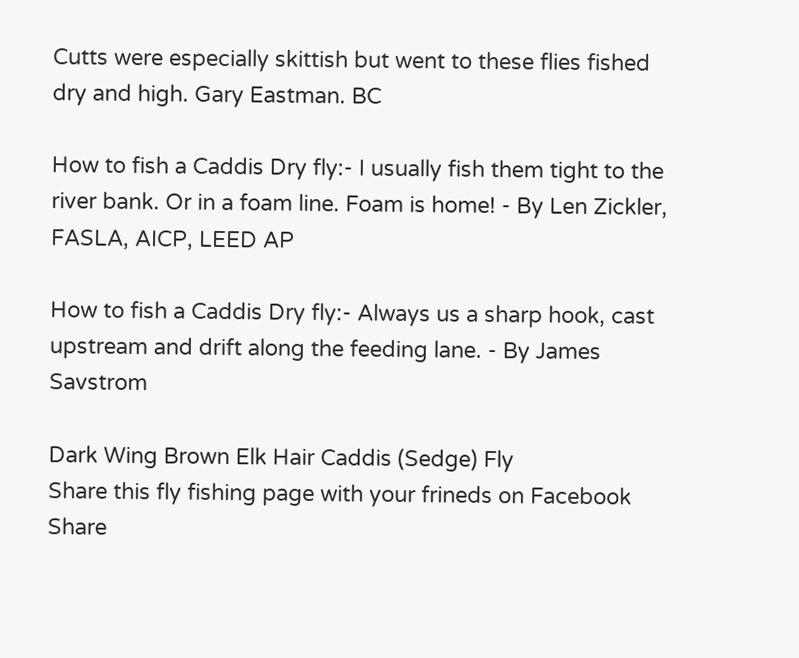Cutts were especially skittish but went to these flies fished dry and high. Gary Eastman. BC

How to fish a Caddis Dry fly:- I usually fish them tight to the river bank. Or in a foam line. Foam is home! - By Len Zickler, FASLA, AICP, LEED AP

How to fish a Caddis Dry fly:- Always us a sharp hook, cast upstream and drift along the feeding lane. - By James Savstrom

Dark Wing Brown Elk Hair Caddis (Sedge) Fly
Share this fly fishing page with your frineds on Facebook Share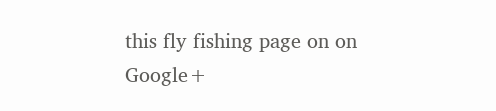this fly fishing page on on Google+